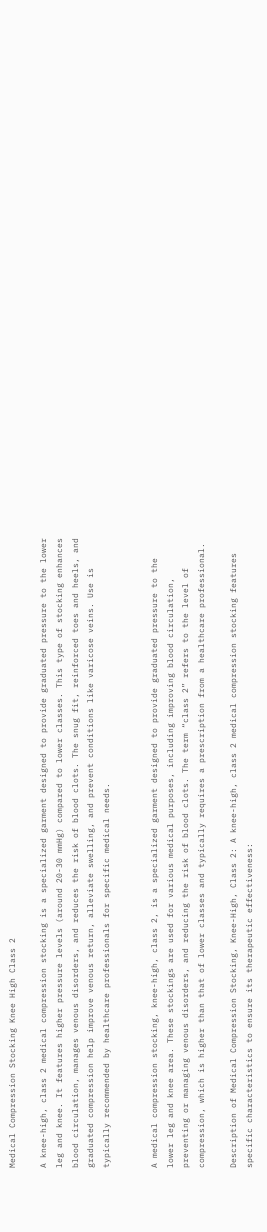Medical Compression Stocking Knee High Class 2

A knee-high, class 2 medical compression stocking is a specialized garment designed to provide graduated pressure to the lower leg and knee. It features higher pressure levels (around 20-30 mmHg) compared to lower classes. This type of stocking enhances blood circulation, manages venous disorders, and reduces the risk of blood clots. The snug fit, reinforced toes and heels, and graduated compression help improve venous return, alleviate swelling, and prevent conditions like varicose veins. Use is typically recommended by healthcare professionals for specific medical needs.


A medical compression stocking, knee-high, class 2, is a specialized garment designed to provide graduated pressure to the lower leg and knee area. These stockings are used for various medical purposes, including improving blood circulation, preventing or managing venous disorders, and reducing the risk of blood clots. The term “class 2” refers to the level of compression, which is higher than that of lower classes and typically requires a prescription from a healthcare professional.

Description of Medical Compression Stocking, Knee-High, Class 2: A knee-high, class 2 medical compression stocking features specific characteristics to ensure its therapeutic effectiveness: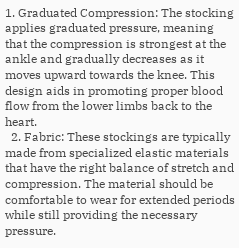1. Graduated Compression: The stocking applies graduated pressure, meaning that the compression is strongest at the ankle and gradually decreases as it moves upward towards the knee. This design aids in promoting proper blood flow from the lower limbs back to the heart.
  2. Fabric: These stockings are typically made from specialized elastic materials that have the right balance of stretch and compression. The material should be comfortable to wear for extended periods while still providing the necessary pressure.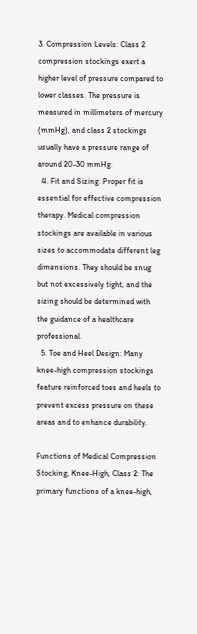3. Compression Levels: Class 2 compression stockings exert a higher level of pressure compared to lower classes. The pressure is measured in millimeters of mercury (mmHg), and class 2 stockings usually have a pressure range of around 20-30 mmHg.
  4. Fit and Sizing: Proper fit is essential for effective compression therapy. Medical compression stockings are available in various sizes to accommodate different leg dimensions. They should be snug but not excessively tight, and the sizing should be determined with the guidance of a healthcare professional.
  5. Toe and Heel Design: Many knee-high compression stockings feature reinforced toes and heels to prevent excess pressure on these areas and to enhance durability.

Functions of Medical Compression Stocking, Knee-High, Class 2: The primary functions of a knee-high,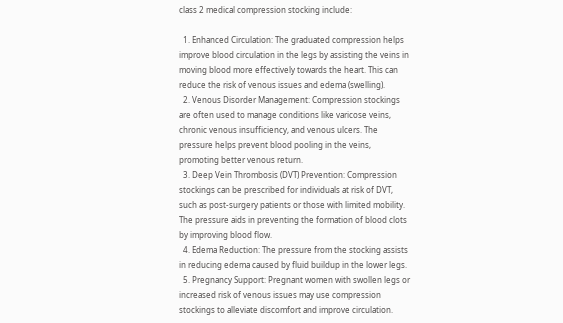class 2 medical compression stocking include:

  1. Enhanced Circulation: The graduated compression helps improve blood circulation in the legs by assisting the veins in moving blood more effectively towards the heart. This can reduce the risk of venous issues and edema (swelling).
  2. Venous Disorder Management: Compression stockings are often used to manage conditions like varicose veins, chronic venous insufficiency, and venous ulcers. The pressure helps prevent blood pooling in the veins, promoting better venous return.
  3. Deep Vein Thrombosis (DVT) Prevention: Compression stockings can be prescribed for individuals at risk of DVT, such as post-surgery patients or those with limited mobility. The pressure aids in preventing the formation of blood clots by improving blood flow.
  4. Edema Reduction: The pressure from the stocking assists in reducing edema caused by fluid buildup in the lower legs.
  5. Pregnancy Support: Pregnant women with swollen legs or increased risk of venous issues may use compression stockings to alleviate discomfort and improve circulation.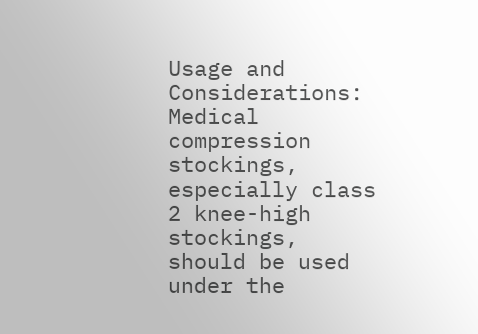Usage and Considerations: Medical compression stockings, especially class 2 knee-high stockings, should be used under the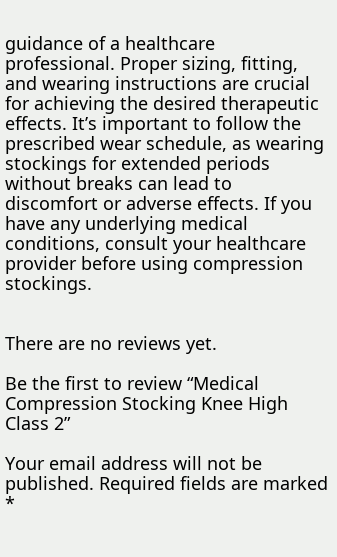guidance of a healthcare professional. Proper sizing, fitting, and wearing instructions are crucial for achieving the desired therapeutic effects. It’s important to follow the prescribed wear schedule, as wearing stockings for extended periods without breaks can lead to discomfort or adverse effects. If you have any underlying medical conditions, consult your healthcare provider before using compression stockings.


There are no reviews yet.

Be the first to review “Medical Compression Stocking Knee High Class 2”

Your email address will not be published. Required fields are marked *